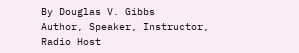By Douglas V. Gibbs
Author, Speaker, Instructor, Radio Host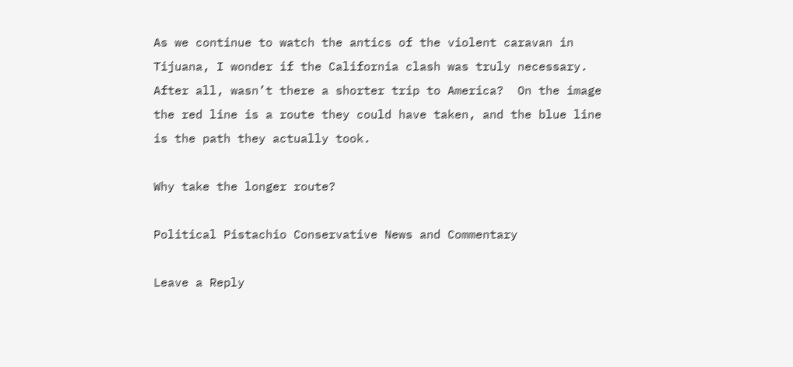As we continue to watch the antics of the violent caravan in Tijuana, I wonder if the California clash was truly necessary.  After all, wasn’t there a shorter trip to America?  On the image the red line is a route they could have taken, and the blue line is the path they actually took.

Why take the longer route?

Political Pistachio Conservative News and Commentary

Leave a Reply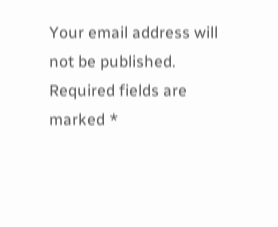Your email address will not be published. Required fields are marked *